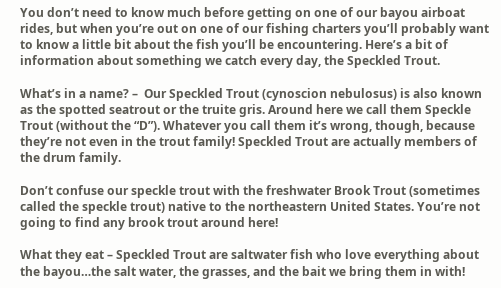You don’t need to know much before getting on one of our bayou airboat rides, but when you’re out on one of our fishing charters you’ll probably want to know a little bit about the fish you’ll be encountering. Here’s a bit of information about something we catch every day, the Speckled Trout.

What’s in a name? –  Our Speckled Trout (cynoscion nebulosus) is also known as the spotted seatrout or the truite gris. Around here we call them Speckle Trout (without the “D”). Whatever you call them it’s wrong, though, because they’re not even in the trout family! Speckled Trout are actually members of the drum family.

Don’t confuse our speckle trout with the freshwater Brook Trout (sometimes called the speckle trout) native to the northeastern United States. You’re not going to find any brook trout around here!

What they eat – Speckled Trout are saltwater fish who love everything about the bayou…the salt water, the grasses, and the bait we bring them in with!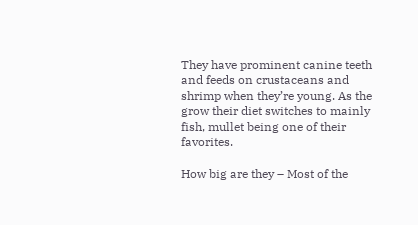They have prominent canine teeth and feeds on crustaceans and shrimp when they’re young. As the grow their diet switches to mainly fish, mullet being one of their favorites.

How big are they – Most of the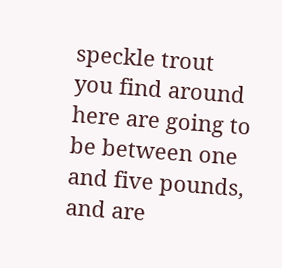speckle trout you find around here are going to be between one and five pounds, and are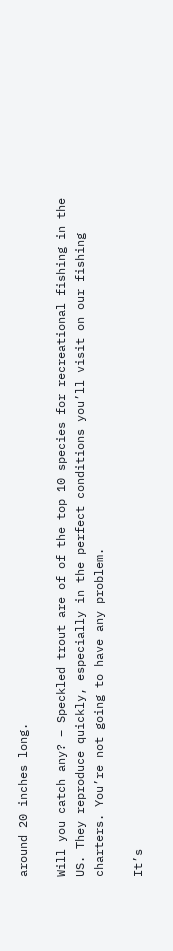around 20 inches long.

Will you catch any? – Speckled trout are of of the top 10 species for recreational fishing in the US. They reproduce quickly, especially in the perfect conditions you’ll visit on our fishing charters. You’re not going to have any problem.

It’s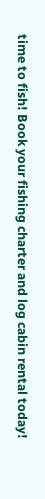time to fish! Book your fishing charter and log cabin rental today!